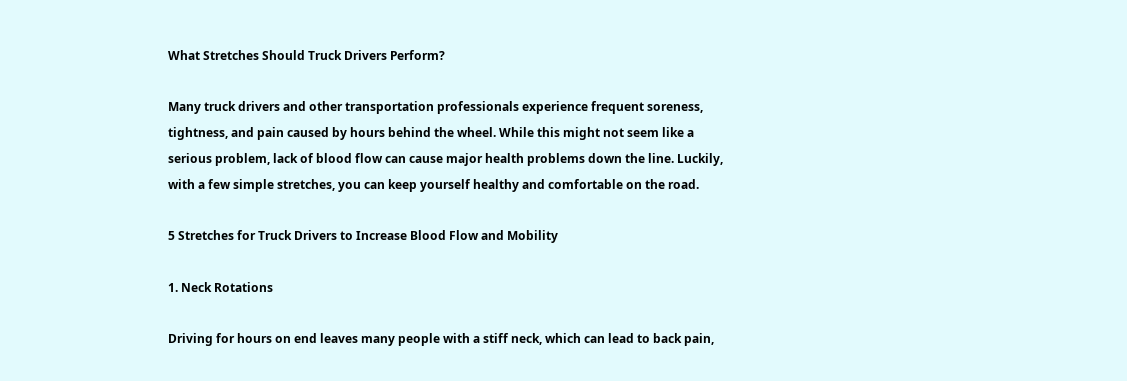What Stretches Should Truck Drivers Perform?

Many truck drivers and other transportation professionals experience frequent soreness, tightness, and pain caused by hours behind the wheel. While this might not seem like a serious problem, lack of blood flow can cause major health problems down the line. Luckily, with a few simple stretches, you can keep yourself healthy and comfortable on the road.

5 Stretches for Truck Drivers to Increase Blood Flow and Mobility

1. Neck Rotations

Driving for hours on end leaves many people with a stiff neck, which can lead to back pain,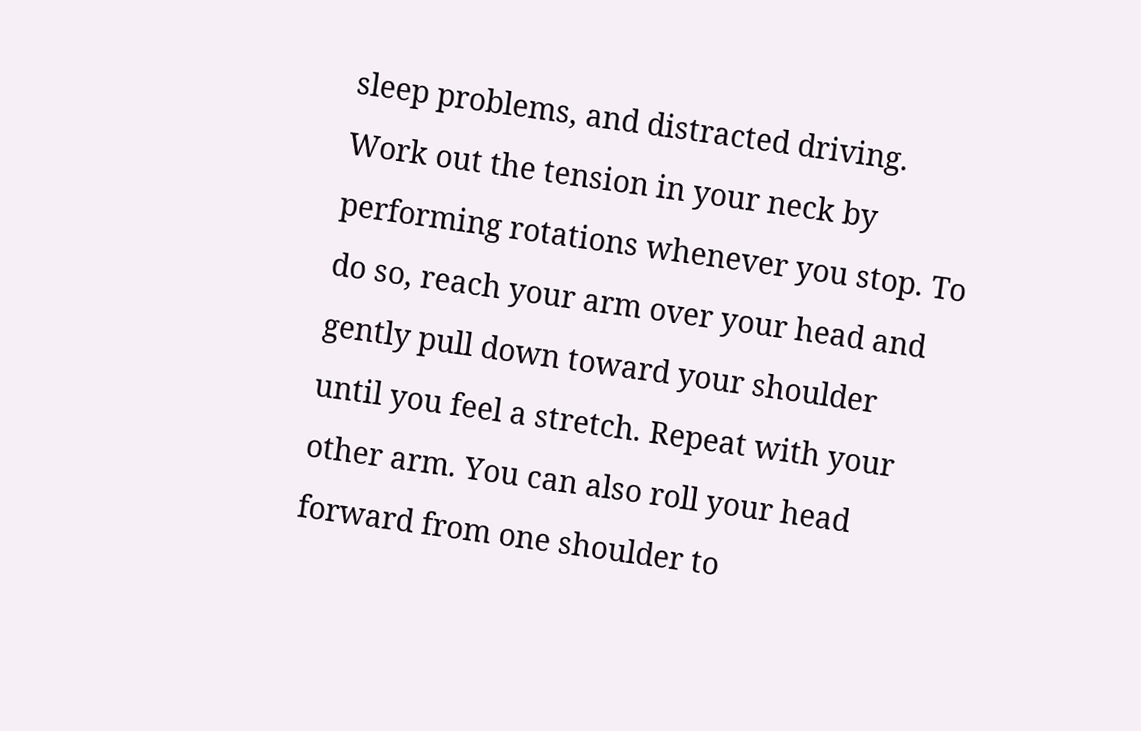sleep problems, and distracted driving. Work out the tension in your neck by performing rotations whenever you stop. To do so, reach your arm over your head and gently pull down toward your shoulder until you feel a stretch. Repeat with your other arm. You can also roll your head forward from one shoulder to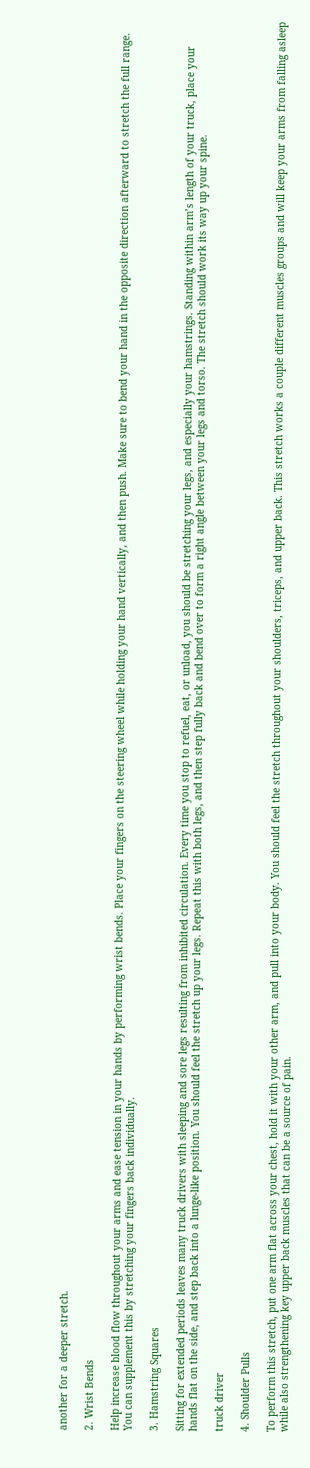another for a deeper stretch.

2. Wrist Bends

Help increase blood flow throughout your arms and ease tension in your hands by performing wrist bends. Place your fingers on the steering wheel while holding your hand vertically, and then push. Make sure to bend your hand in the opposite direction afterward to stretch the full range. You can supplement this by stretching your fingers back individually.

3. Hamstring Squares

Sitting for extended periods leaves many truck drivers with sleeping and sore legs resulting from inhibited circulation. Every time you stop to refuel, eat, or unload, you should be stretching your legs, and especially your hamstrings. Standing within arm’s length of your truck, place your hands flat on the side, and step back into a lunge-like position. You should feel the stretch up your legs. Repeat this with both legs, and then step fully back and bend over to form a right angle between your legs and torso. The stretch should work its way up your spine.

truck driver

4. Shoulder Pulls

To perform this stretch, put one arm flat across your chest, hold it with your other arm, and pull into your body. You should feel the stretch throughout your shoulders, triceps, and upper back. This stretch works a couple different muscles groups and will keep your arms from falling asleep while also strengthening key upper back muscles that can be a source of pain.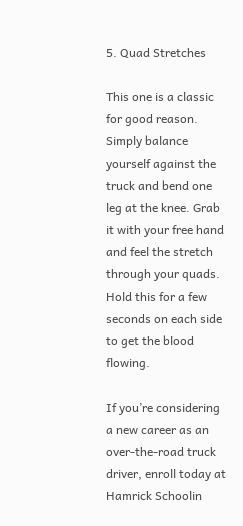5. Quad Stretches

This one is a classic for good reason. Simply balance yourself against the truck and bend one leg at the knee. Grab it with your free hand and feel the stretch through your quads. Hold this for a few seconds on each side to get the blood flowing.

If you’re considering a new career as an over-the-road truck driver, enroll today at Hamrick Schoolin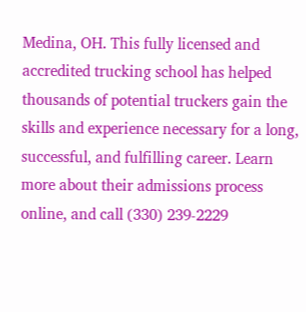Medina, OH. This fully licensed and accredited trucking school has helped thousands of potential truckers gain the skills and experience necessary for a long, successful, and fulfilling career. Learn more about their admissions process online, and call (330) 239-2229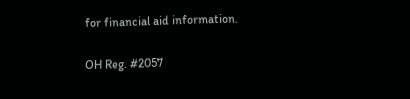for financial aid information.

OH Reg. #2057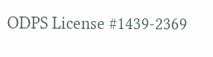ODPS License #1439-2369